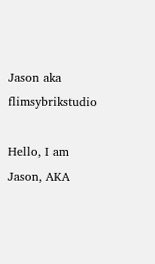Jason aka flimsybrikstudio

Hello, I am Jason, AKA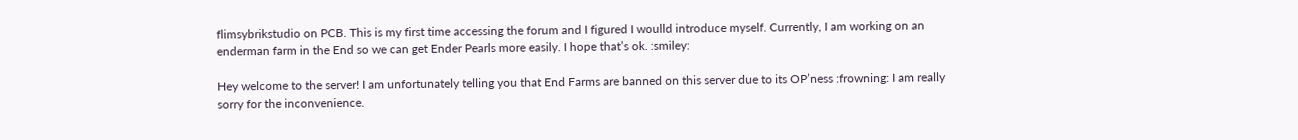flimsybrikstudio on PCB. This is my first time accessing the forum and I figured I woulld introduce myself. Currently, I am working on an enderman farm in the End so we can get Ender Pearls more easily. I hope that’s ok. :smiley:

Hey welcome to the server! I am unfortunately telling you that End Farms are banned on this server due to its OP’ness :frowning: I am really sorry for the inconvenience.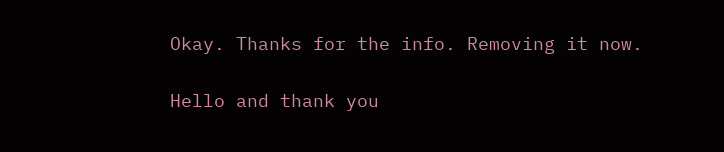Okay. Thanks for the info. Removing it now.

Hello and thank you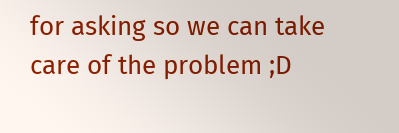for asking so we can take care of the problem ;D